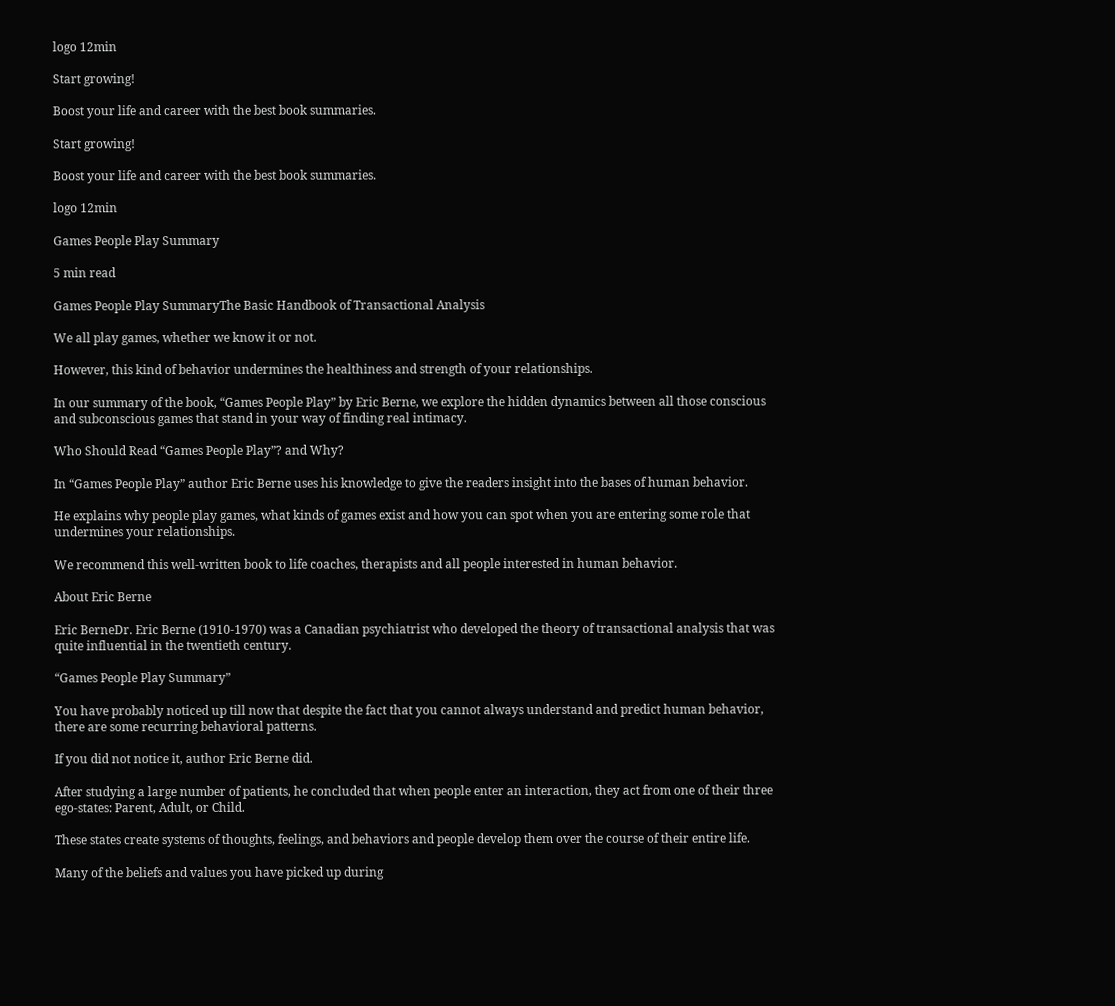logo 12min

Start growing!

Boost your life and career with the best book summaries.

Start growing!

Boost your life and career with the best book summaries.

logo 12min

Games People Play Summary

5 min read

Games People Play SummaryThe Basic Handbook of Transactional Analysis

We all play games, whether we know it or not.

However, this kind of behavior undermines the healthiness and strength of your relationships.

In our summary of the book, “Games People Play” by Eric Berne, we explore the hidden dynamics between all those conscious and subconscious games that stand in your way of finding real intimacy.

Who Should Read “Games People Play”? and Why?

In “Games People Play” author Eric Berne uses his knowledge to give the readers insight into the bases of human behavior.

He explains why people play games, what kinds of games exist and how you can spot when you are entering some role that undermines your relationships.

We recommend this well-written book to life coaches, therapists and all people interested in human behavior.

About Eric Berne

Eric BerneDr. Eric Berne (1910-1970) was a Canadian psychiatrist who developed the theory of transactional analysis that was quite influential in the twentieth century.

“Games People Play Summary”

You have probably noticed up till now that despite the fact that you cannot always understand and predict human behavior, there are some recurring behavioral patterns.

If you did not notice it, author Eric Berne did.

After studying a large number of patients, he concluded that when people enter an interaction, they act from one of their three ego-states: Parent, Adult, or Child.

These states create systems of thoughts, feelings, and behaviors and people develop them over the course of their entire life.

Many of the beliefs and values you have picked up during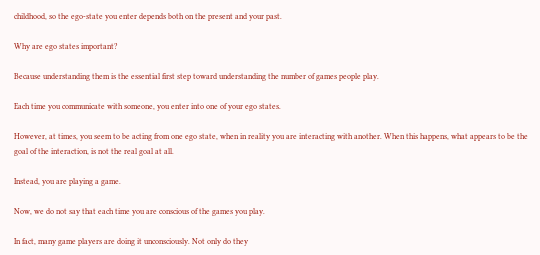childhood, so the ego-state you enter depends both on the present and your past.

Why are ego states important?

Because understanding them is the essential first step toward understanding the number of games people play.

Each time you communicate with someone, you enter into one of your ego states.

However, at times, you seem to be acting from one ego state, when in reality you are interacting with another. When this happens, what appears to be the goal of the interaction, is not the real goal at all.

Instead, you are playing a game.

Now, we do not say that each time you are conscious of the games you play.

In fact, many game players are doing it unconsciously. Not only do they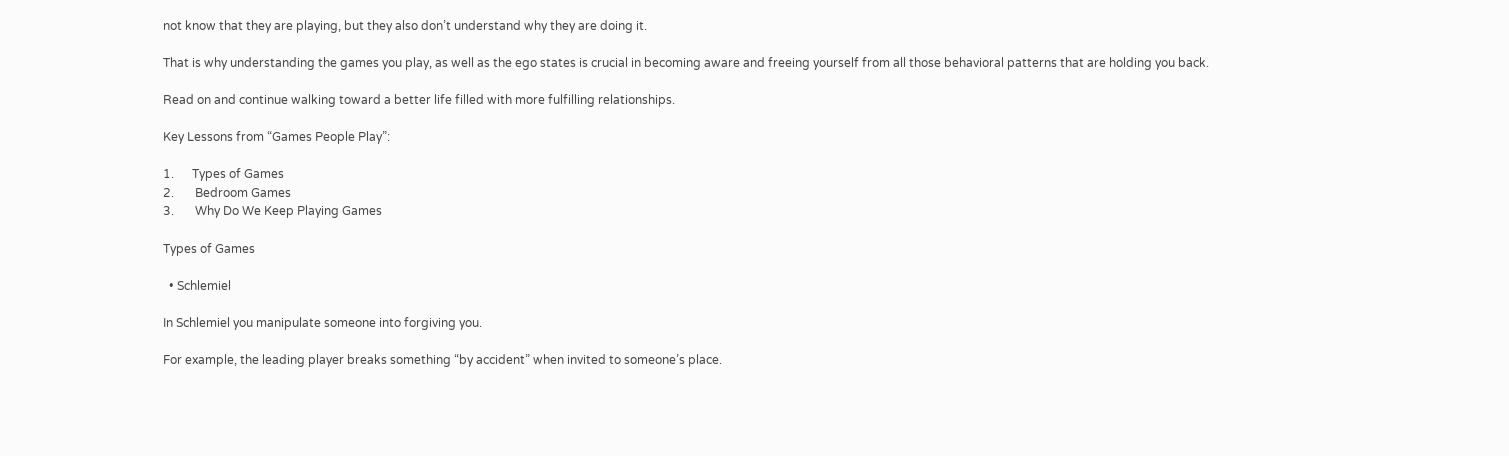not know that they are playing, but they also don’t understand why they are doing it.

That is why understanding the games you play, as well as the ego states is crucial in becoming aware and freeing yourself from all those behavioral patterns that are holding you back.

Read on and continue walking toward a better life filled with more fulfilling relationships.

Key Lessons from “Games People Play”:

1.      Types of Games
2.       Bedroom Games
3.       Why Do We Keep Playing Games

Types of Games

  • Schlemiel

In Schlemiel you manipulate someone into forgiving you.

For example, the leading player breaks something “by accident” when invited to someone’s place.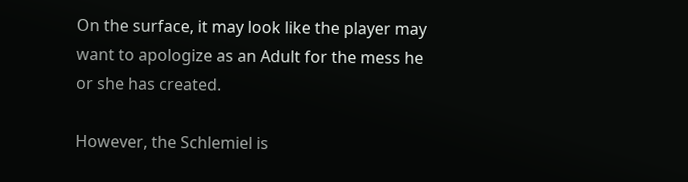On the surface, it may look like the player may want to apologize as an Adult for the mess he or she has created.

However, the Schlemiel is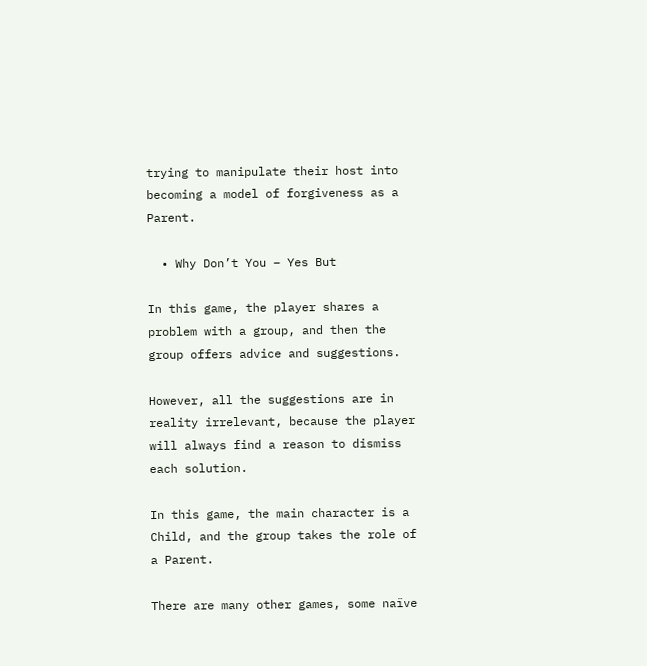trying to manipulate their host into becoming a model of forgiveness as a Parent.

  • Why Don’t You – Yes But

In this game, the player shares a problem with a group, and then the group offers advice and suggestions.

However, all the suggestions are in reality irrelevant, because the player will always find a reason to dismiss each solution.

In this game, the main character is a Child, and the group takes the role of a Parent.

There are many other games, some naïve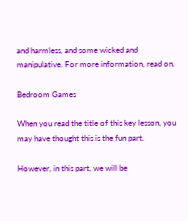and harmless, and some wicked and manipulative. For more information, read on.

Bedroom Games

When you read the title of this key lesson, you may have thought this is the fun part.

However, in this part, we will be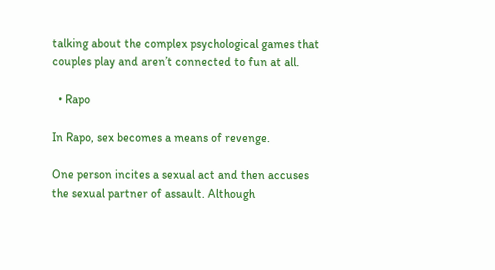talking about the complex psychological games that couples play and aren’t connected to fun at all.

  • Rapo

In Rapo, sex becomes a means of revenge.

One person incites a sexual act and then accuses the sexual partner of assault. Although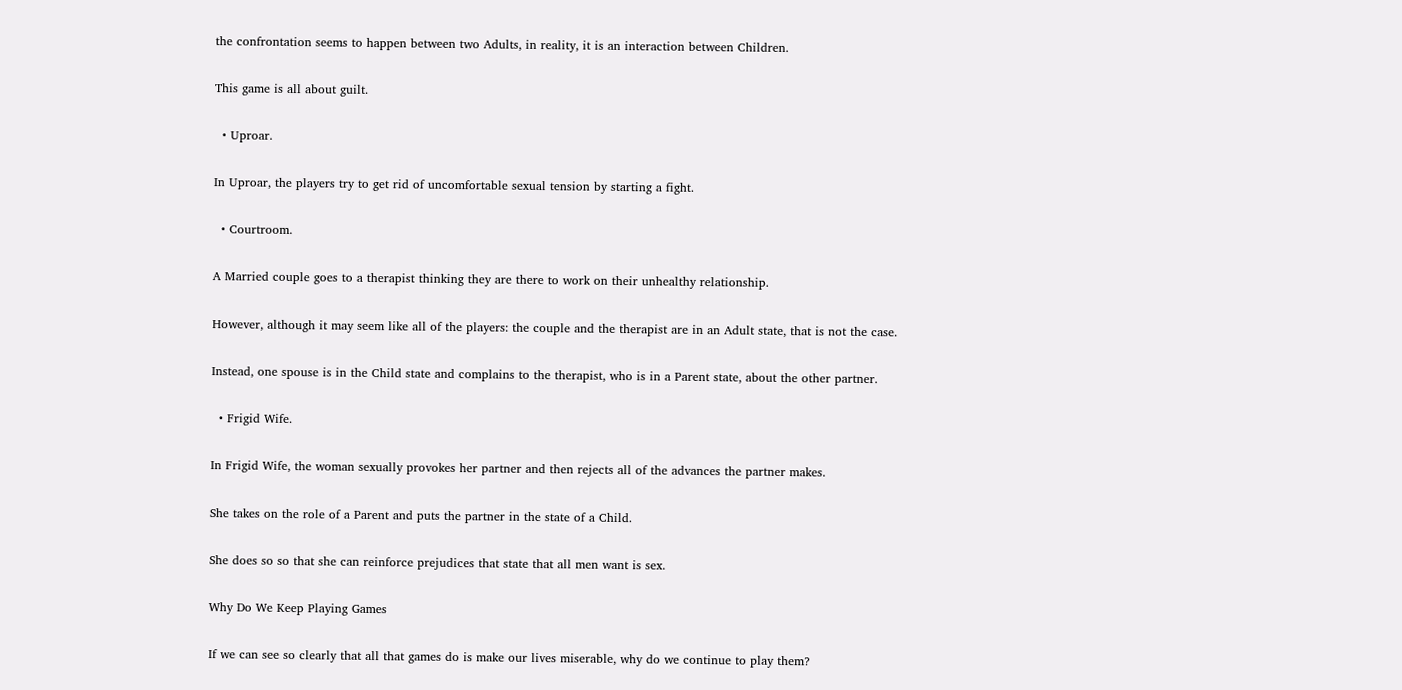the confrontation seems to happen between two Adults, in reality, it is an interaction between Children.

This game is all about guilt.

  • Uproar.

In Uproar, the players try to get rid of uncomfortable sexual tension by starting a fight.

  • Courtroom.

A Married couple goes to a therapist thinking they are there to work on their unhealthy relationship.

However, although it may seem like all of the players: the couple and the therapist are in an Adult state, that is not the case.

Instead, one spouse is in the Child state and complains to the therapist, who is in a Parent state, about the other partner.

  • Frigid Wife.

In Frigid Wife, the woman sexually provokes her partner and then rejects all of the advances the partner makes.

She takes on the role of a Parent and puts the partner in the state of a Child.

She does so so that she can reinforce prejudices that state that all men want is sex.

Why Do We Keep Playing Games

If we can see so clearly that all that games do is make our lives miserable, why do we continue to play them?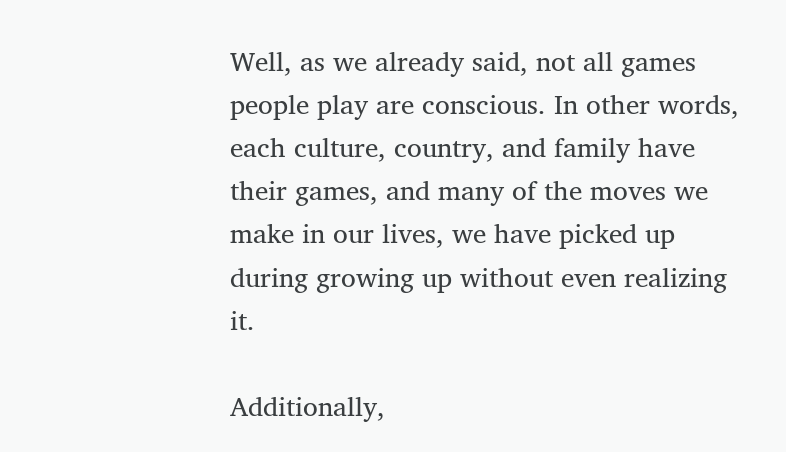Well, as we already said, not all games people play are conscious. In other words, each culture, country, and family have their games, and many of the moves we make in our lives, we have picked up during growing up without even realizing it.

Additionally,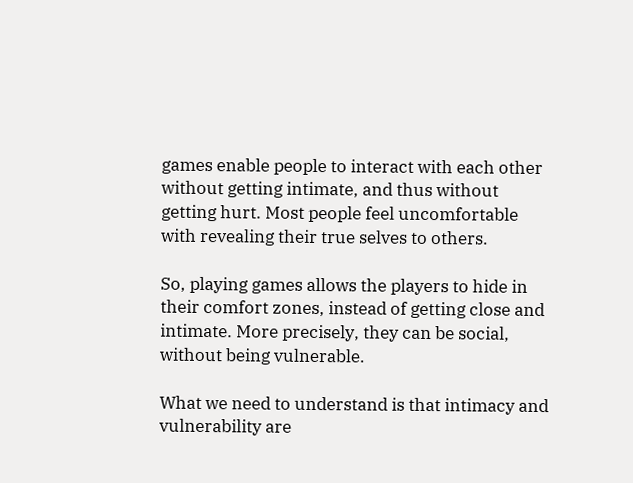games enable people to interact with each other without getting intimate, and thus without getting hurt. Most people feel uncomfortable with revealing their true selves to others.

So, playing games allows the players to hide in their comfort zones, instead of getting close and intimate. More precisely, they can be social, without being vulnerable.

What we need to understand is that intimacy and vulnerability are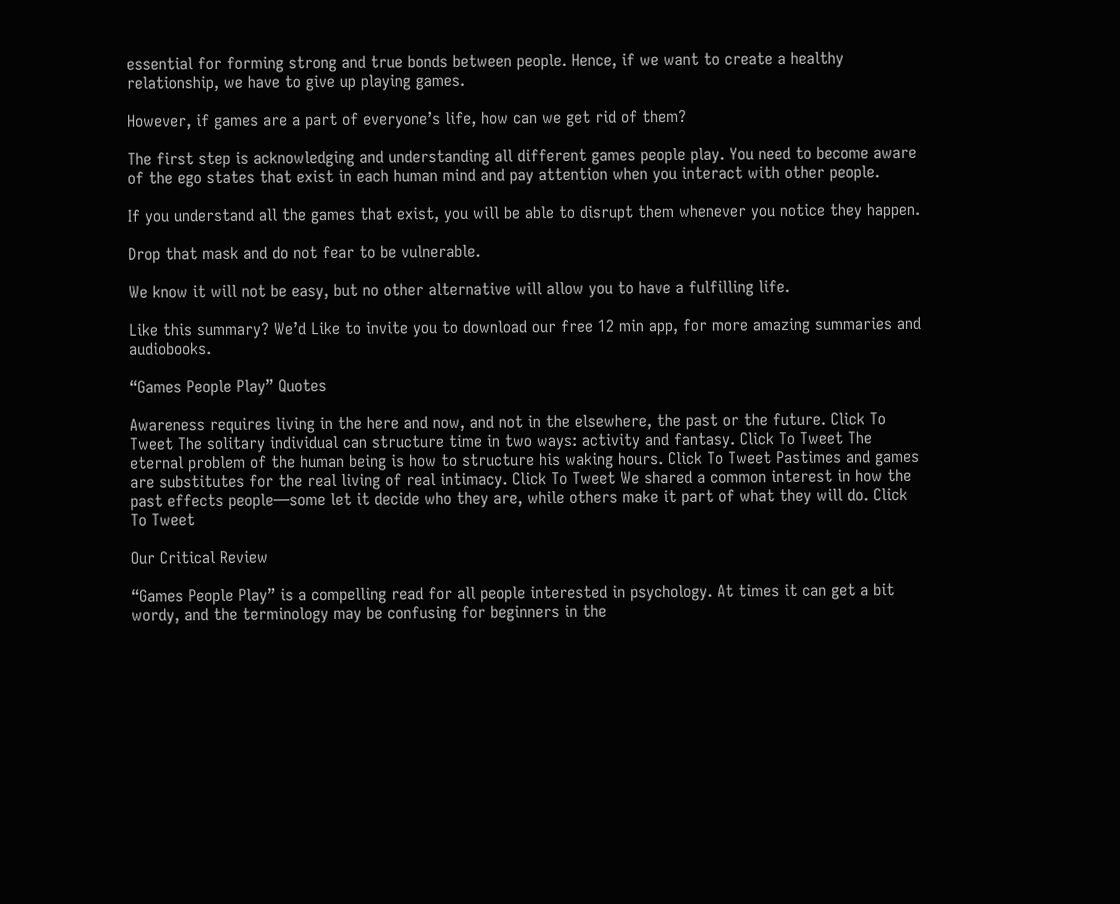essential for forming strong and true bonds between people. Hence, if we want to create a healthy relationship, we have to give up playing games.

However, if games are a part of everyone’s life, how can we get rid of them?

The first step is acknowledging and understanding all different games people play. You need to become aware of the ego states that exist in each human mind and pay attention when you interact with other people.

If you understand all the games that exist, you will be able to disrupt them whenever you notice they happen.

Drop that mask and do not fear to be vulnerable.

We know it will not be easy, but no other alternative will allow you to have a fulfilling life.

Like this summary? We’d Like to invite you to download our free 12 min app, for more amazing summaries and audiobooks.

“Games People Play” Quotes

Awareness requires living in the here and now, and not in the elsewhere, the past or the future. Click To Tweet The solitary individual can structure time in two ways: activity and fantasy. Click To Tweet The eternal problem of the human being is how to structure his waking hours. Click To Tweet Pastimes and games are substitutes for the real living of real intimacy. Click To Tweet We shared a common interest in how the past effects people—some let it decide who they are, while others make it part of what they will do. Click To Tweet

Our Critical Review

“Games People Play” is a compelling read for all people interested in psychology. At times it can get a bit wordy, and the terminology may be confusing for beginners in the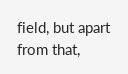field, but apart from that,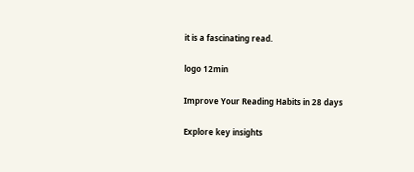it is a fascinating read.

logo 12min

Improve Your Reading Habits in 28 days

Explore key insights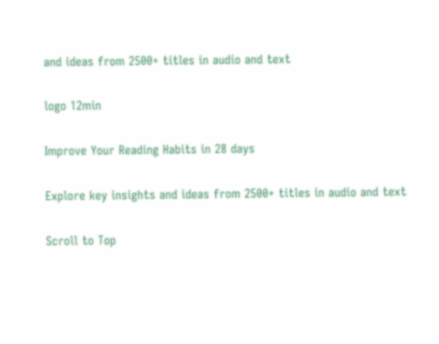and ideas from 2500+ titles in audio and text

logo 12min

Improve Your Reading Habits in 28 days

Explore key insights and ideas from 2500+ titles in audio and text

Scroll to Top